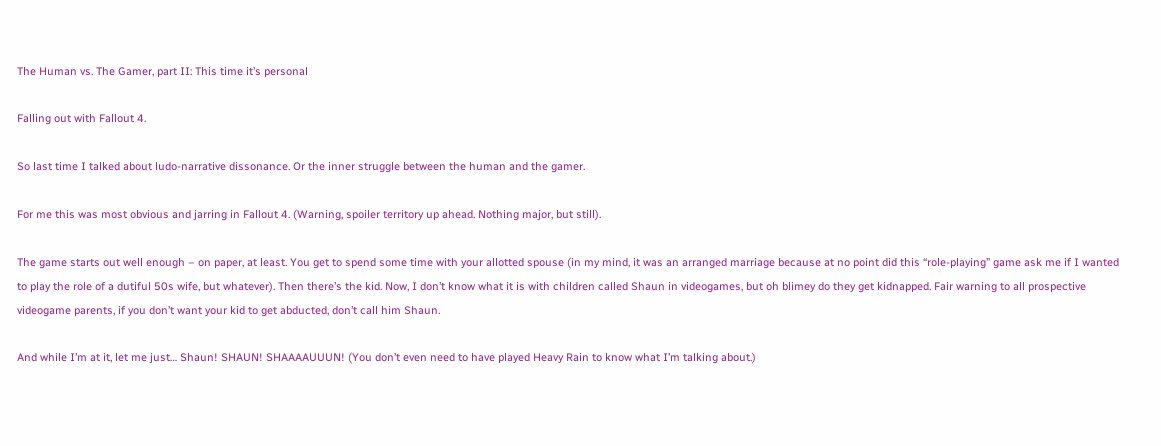The Human vs. The Gamer, part II: This time it’s personal

Falling out with Fallout 4.

So last time I talked about ludo-narrative dissonance. Or the inner struggle between the human and the gamer.

For me this was most obvious and jarring in Fallout 4. (Warning, spoiler territory up ahead. Nothing major, but still).

The game starts out well enough – on paper, at least. You get to spend some time with your allotted spouse (in my mind, it was an arranged marriage because at no point did this “role-playing” game ask me if I wanted to play the role of a dutiful 50s wife, but whatever). Then there’s the kid. Now, I don’t know what it is with children called Shaun in videogames, but oh blimey do they get kidnapped. Fair warning to all prospective videogame parents, if you don’t want your kid to get abducted, don’t call him Shaun.

And while I’m at it, let me just… Shaun! SHAUN! SHAAAAUUUN! (You don’t even need to have played Heavy Rain to know what I’m talking about.)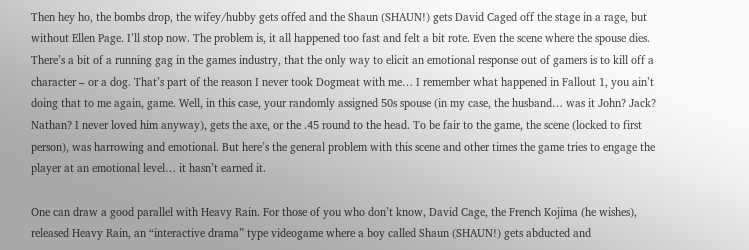Then hey ho, the bombs drop, the wifey/hubby gets offed and the Shaun (SHAUN!) gets David Caged off the stage in a rage, but without Ellen Page. I’ll stop now. The problem is, it all happened too fast and felt a bit rote. Even the scene where the spouse dies. There’s a bit of a running gag in the games industry, that the only way to elicit an emotional response out of gamers is to kill off a character – or a dog. That’s part of the reason I never took Dogmeat with me… I remember what happened in Fallout 1, you ain’t doing that to me again, game. Well, in this case, your randomly assigned 50s spouse (in my case, the husband… was it John? Jack? Nathan? I never loved him anyway), gets the axe, or the .45 round to the head. To be fair to the game, the scene (locked to first person), was harrowing and emotional. But here’s the general problem with this scene and other times the game tries to engage the player at an emotional level… it hasn’t earned it.

One can draw a good parallel with Heavy Rain. For those of you who don’t know, David Cage, the French Kojima (he wishes), released Heavy Rain, an “interactive drama” type videogame where a boy called Shaun (SHAUN!) gets abducted and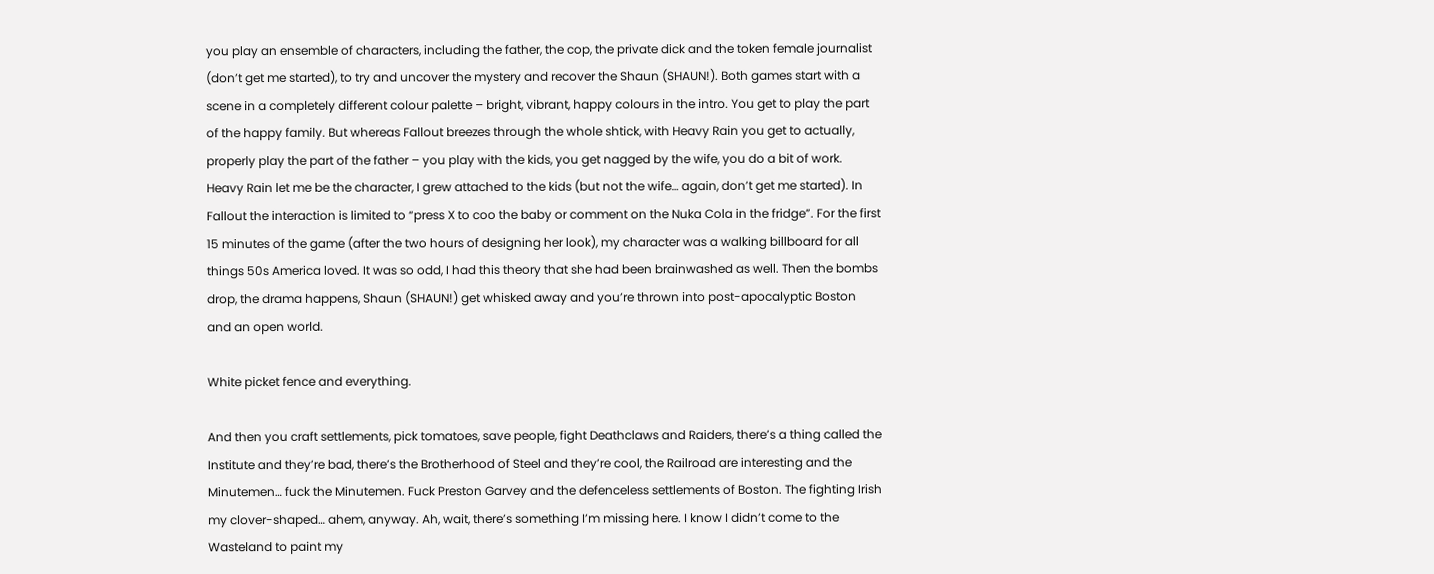you play an ensemble of characters, including the father, the cop, the private dick and the token female journalist (don’t get me started), to try and uncover the mystery and recover the Shaun (SHAUN!). Both games start with a scene in a completely different colour palette – bright, vibrant, happy colours in the intro. You get to play the part of the happy family. But whereas Fallout breezes through the whole shtick, with Heavy Rain you get to actually, properly play the part of the father – you play with the kids, you get nagged by the wife, you do a bit of work. Heavy Rain let me be the character, I grew attached to the kids (but not the wife… again, don’t get me started). In Fallout the interaction is limited to “press X to coo the baby or comment on the Nuka Cola in the fridge”. For the first 15 minutes of the game (after the two hours of designing her look), my character was a walking billboard for all things 50s America loved. It was so odd, I had this theory that she had been brainwashed as well. Then the bombs drop, the drama happens, Shaun (SHAUN!) get whisked away and you’re thrown into post-apocalyptic Boston and an open world.

White picket fence and everything.

And then you craft settlements, pick tomatoes, save people, fight Deathclaws and Raiders, there’s a thing called the Institute and they’re bad, there’s the Brotherhood of Steel and they’re cool, the Railroad are interesting and the Minutemen… fuck the Minutemen. Fuck Preston Garvey and the defenceless settlements of Boston. The fighting Irish my clover-shaped… ahem, anyway. Ah, wait, there’s something I’m missing here. I know I didn’t come to the Wasteland to paint my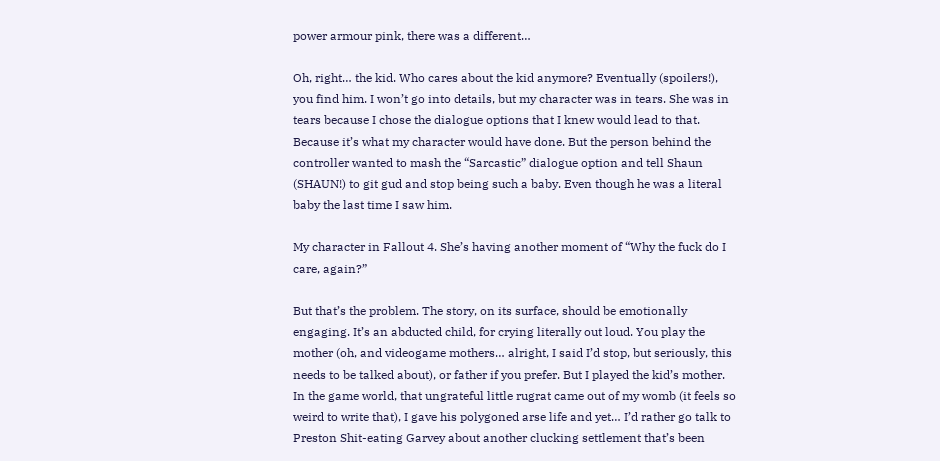power armour pink, there was a different…

Oh, right… the kid. Who cares about the kid anymore? Eventually (spoilers!), you find him. I won’t go into details, but my character was in tears. She was in tears because I chose the dialogue options that I knew would lead to that. Because it’s what my character would have done. But the person behind the controller wanted to mash the “Sarcastic” dialogue option and tell Shaun (SHAUN!) to git gud and stop being such a baby. Even though he was a literal baby the last time I saw him.

My character in Fallout 4. She’s having another moment of “Why the fuck do I care, again?”

But that’s the problem. The story, on its surface, should be emotionally engaging. It’s an abducted child, for crying literally out loud. You play the mother (oh, and videogame mothers… alright, I said I’d stop, but seriously, this needs to be talked about), or father if you prefer. But I played the kid’s mother. In the game world, that ungrateful little rugrat came out of my womb (it feels so weird to write that), I gave his polygoned arse life and yet… I’d rather go talk to Preston Shit-eating Garvey about another clucking settlement that’s been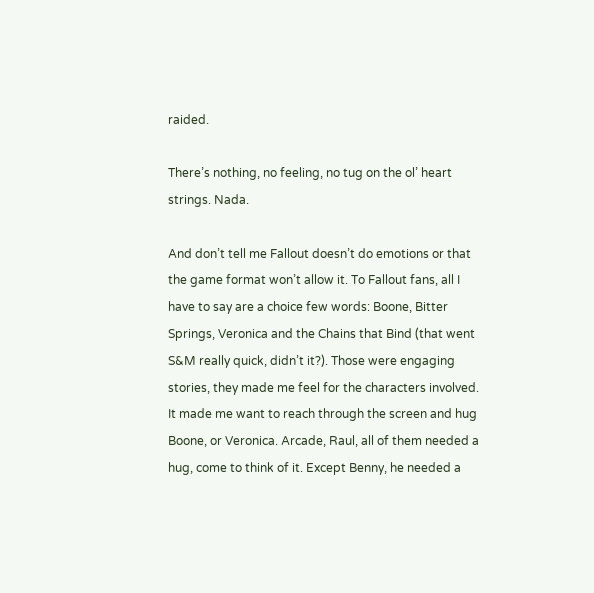raided.

There’s nothing, no feeling, no tug on the ol’ heart strings. Nada.

And don’t tell me Fallout doesn’t do emotions or that the game format won’t allow it. To Fallout fans, all I have to say are a choice few words: Boone, Bitter Springs, Veronica and the Chains that Bind (that went S&M really quick, didn’t it?). Those were engaging stories, they made me feel for the characters involved. It made me want to reach through the screen and hug Boone, or Veronica. Arcade, Raul, all of them needed a hug, come to think of it. Except Benny, he needed a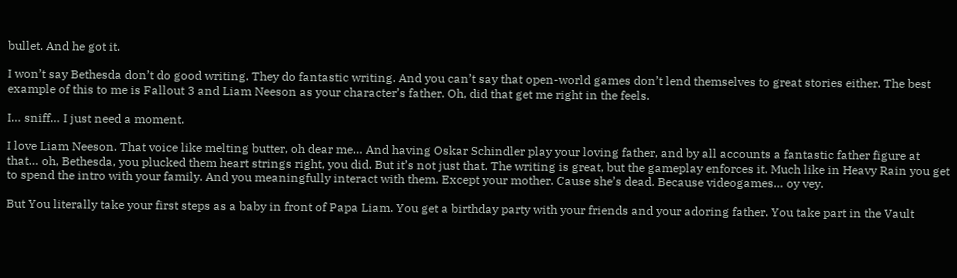bullet. And he got it.

I won’t say Bethesda don’t do good writing. They do fantastic writing. And you can’t say that open-world games don’t lend themselves to great stories either. The best example of this to me is Fallout 3 and Liam Neeson as your character’s father. Oh, did that get me right in the feels.

I… sniff… I just need a moment.

I love Liam Neeson. That voice like melting butter, oh dear me… And having Oskar Schindler play your loving father, and by all accounts a fantastic father figure at that… oh, Bethesda, you plucked them heart strings right, you did. But it’s not just that. The writing is great, but the gameplay enforces it. Much like in Heavy Rain you get to spend the intro with your family. And you meaningfully interact with them. Except your mother. Cause she’s dead. Because videogames… oy vey.

But You literally take your first steps as a baby in front of Papa Liam. You get a birthday party with your friends and your adoring father. You take part in the Vault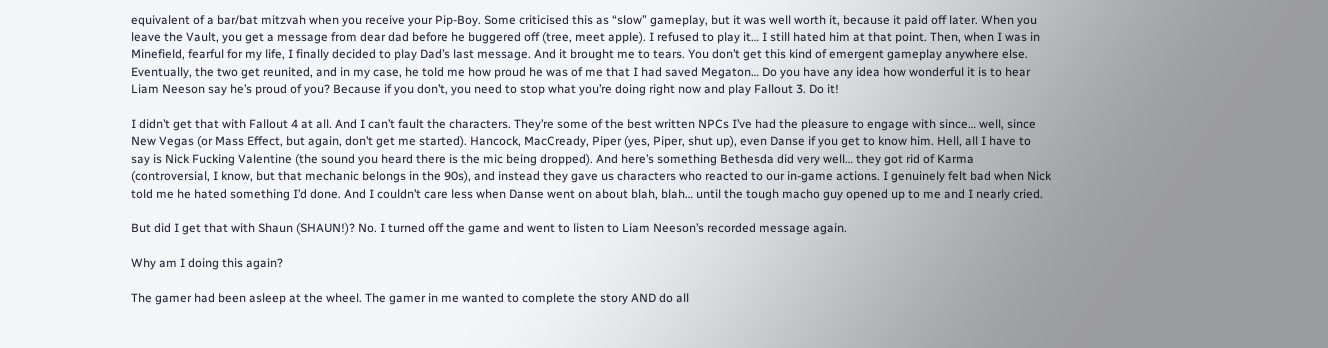equivalent of a bar/bat mitzvah when you receive your Pip-Boy. Some criticised this as “slow” gameplay, but it was well worth it, because it paid off later. When you leave the Vault, you get a message from dear dad before he buggered off (tree, meet apple). I refused to play it… I still hated him at that point. Then, when I was in Minefield, fearful for my life, I finally decided to play Dad’s last message. And it brought me to tears. You don’t get this kind of emergent gameplay anywhere else. Eventually, the two get reunited, and in my case, he told me how proud he was of me that I had saved Megaton… Do you have any idea how wonderful it is to hear Liam Neeson say he’s proud of you? Because if you don’t, you need to stop what you’re doing right now and play Fallout 3. Do it!

I didn’t get that with Fallout 4 at all. And I can’t fault the characters. They’re some of the best written NPCs I’ve had the pleasure to engage with since… well, since New Vegas (or Mass Effect, but again, don’t get me started). Hancock, MacCready, Piper (yes, Piper, shut up), even Danse if you get to know him. Hell, all I have to say is Nick Fucking Valentine (the sound you heard there is the mic being dropped). And here’s something Bethesda did very well… they got rid of Karma (controversial, I know, but that mechanic belongs in the 90s), and instead they gave us characters who reacted to our in-game actions. I genuinely felt bad when Nick told me he hated something I’d done. And I couldn’t care less when Danse went on about blah, blah… until the tough macho guy opened up to me and I nearly cried.

But did I get that with Shaun (SHAUN!)? No. I turned off the game and went to listen to Liam Neeson’s recorded message again.

Why am I doing this again?

The gamer had been asleep at the wheel. The gamer in me wanted to complete the story AND do all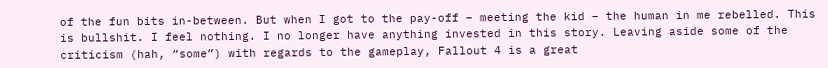of the fun bits in-between. But when I got to the pay-off – meeting the kid – the human in me rebelled. This is bullshit. I feel nothing. I no longer have anything invested in this story. Leaving aside some of the criticism (hah, “some”) with regards to the gameplay, Fallout 4 is a great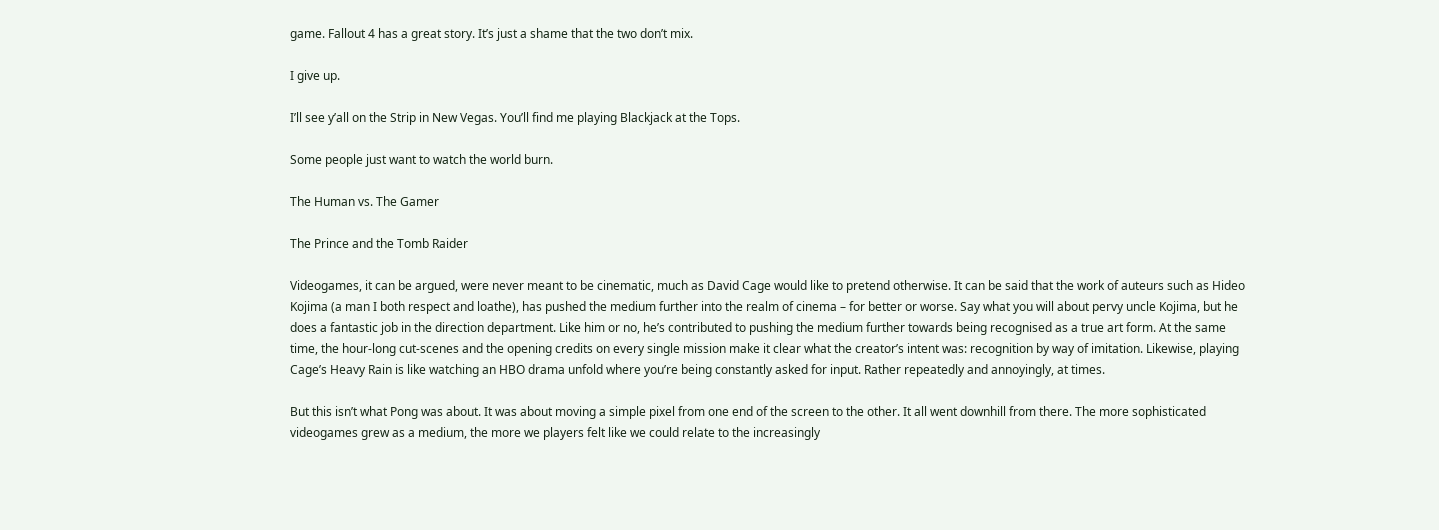game. Fallout 4 has a great story. It’s just a shame that the two don’t mix.

I give up.

I’ll see y’all on the Strip in New Vegas. You’ll find me playing Blackjack at the Tops.

Some people just want to watch the world burn.

The Human vs. The Gamer

The Prince and the Tomb Raider

Videogames, it can be argued, were never meant to be cinematic, much as David Cage would like to pretend otherwise. It can be said that the work of auteurs such as Hideo Kojima (a man I both respect and loathe), has pushed the medium further into the realm of cinema – for better or worse. Say what you will about pervy uncle Kojima, but he does a fantastic job in the direction department. Like him or no, he’s contributed to pushing the medium further towards being recognised as a true art form. At the same time, the hour-long cut-scenes and the opening credits on every single mission make it clear what the creator’s intent was: recognition by way of imitation. Likewise, playing Cage’s Heavy Rain is like watching an HBO drama unfold where you’re being constantly asked for input. Rather repeatedly and annoyingly, at times.

But this isn’t what Pong was about. It was about moving a simple pixel from one end of the screen to the other. It all went downhill from there. The more sophisticated videogames grew as a medium, the more we players felt like we could relate to the increasingly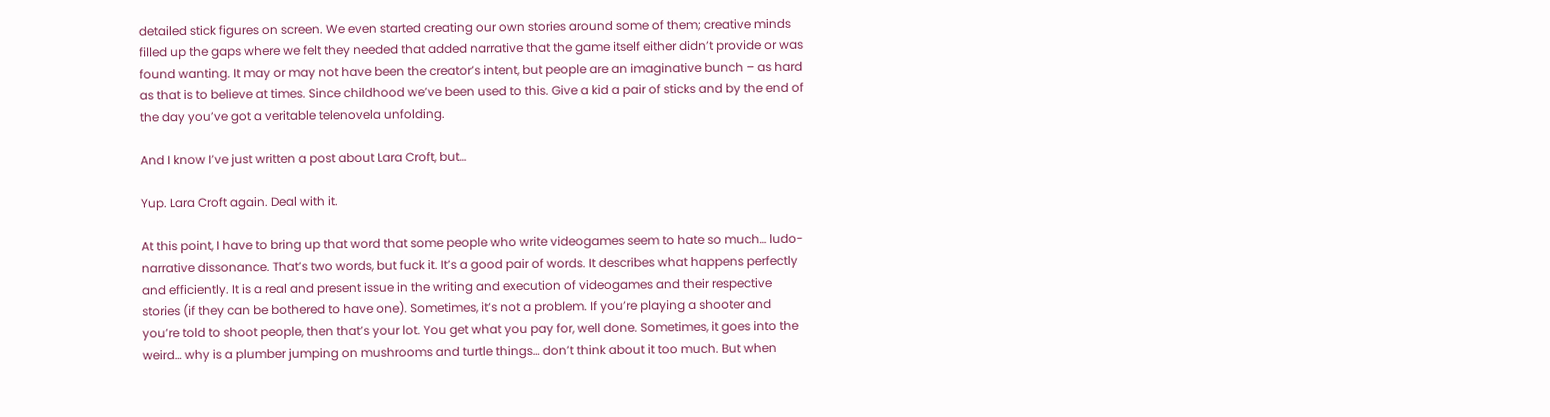detailed stick figures on screen. We even started creating our own stories around some of them; creative minds filled up the gaps where we felt they needed that added narrative that the game itself either didn’t provide or was found wanting. It may or may not have been the creator’s intent, but people are an imaginative bunch – as hard as that is to believe at times. Since childhood we’ve been used to this. Give a kid a pair of sticks and by the end of the day you’ve got a veritable telenovela unfolding.

And I know I’ve just written a post about Lara Croft, but…

Yup. Lara Croft again. Deal with it.

At this point, I have to bring up that word that some people who write videogames seem to hate so much… ludo-narrative dissonance. That’s two words, but fuck it. It’s a good pair of words. It describes what happens perfectly and efficiently. It is a real and present issue in the writing and execution of videogames and their respective stories (if they can be bothered to have one). Sometimes, it’s not a problem. If you’re playing a shooter and you’re told to shoot people, then that’s your lot. You get what you pay for, well done. Sometimes, it goes into the weird… why is a plumber jumping on mushrooms and turtle things… don’t think about it too much. But when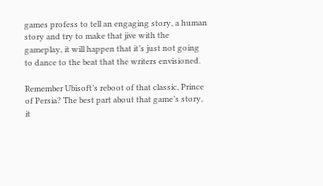games profess to tell an engaging story, a human story and try to make that jive with the gameplay, it will happen that it’s just not going to dance to the beat that the writers envisioned.

Remember Ubisoft’s reboot of that classic, Prince of Persia? The best part about that game’s story, it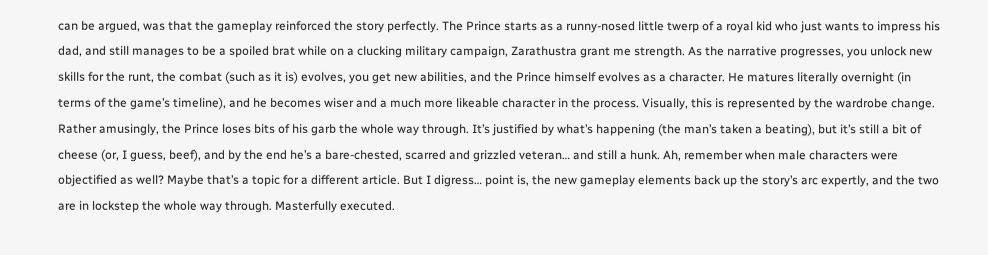can be argued, was that the gameplay reinforced the story perfectly. The Prince starts as a runny-nosed little twerp of a royal kid who just wants to impress his dad, and still manages to be a spoiled brat while on a clucking military campaign, Zarathustra grant me strength. As the narrative progresses, you unlock new skills for the runt, the combat (such as it is) evolves, you get new abilities, and the Prince himself evolves as a character. He matures literally overnight (in terms of the game’s timeline), and he becomes wiser and a much more likeable character in the process. Visually, this is represented by the wardrobe change. Rather amusingly, the Prince loses bits of his garb the whole way through. It’s justified by what’s happening (the man’s taken a beating), but it’s still a bit of cheese (or, I guess, beef), and by the end he’s a bare-chested, scarred and grizzled veteran… and still a hunk. Ah, remember when male characters were objectified as well? Maybe that’s a topic for a different article. But I digress… point is, the new gameplay elements back up the story’s arc expertly, and the two are in lockstep the whole way through. Masterfully executed.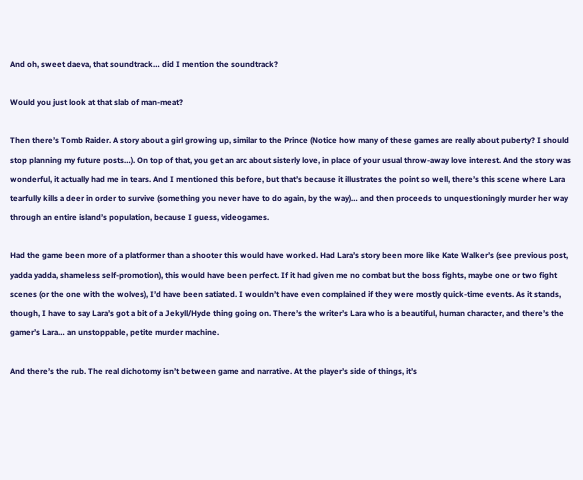And oh, sweet daeva, that soundtrack… did I mention the soundtrack?

Would you just look at that slab of man-meat?

Then there’s Tomb Raider. A story about a girl growing up, similar to the Prince (Notice how many of these games are really about puberty? I should stop planning my future posts…). On top of that, you get an arc about sisterly love, in place of your usual throw-away love interest. And the story was wonderful, it actually had me in tears. And I mentioned this before, but that’s because it illustrates the point so well, there’s this scene where Lara tearfully kills a deer in order to survive (something you never have to do again, by the way)… and then proceeds to unquestioningly murder her way through an entire island’s population, because I guess, videogames.

Had the game been more of a platformer than a shooter this would have worked. Had Lara’s story been more like Kate Walker’s (see previous post, yadda yadda, shameless self-promotion), this would have been perfect. If it had given me no combat but the boss fights, maybe one or two fight scenes (or the one with the wolves), I’d have been satiated. I wouldn’t have even complained if they were mostly quick-time events. As it stands, though, I have to say Lara’s got a bit of a Jekyll/Hyde thing going on. There’s the writer’s Lara who is a beautiful, human character, and there’s the gamer’s Lara… an unstoppable, petite murder machine.

And there’s the rub. The real dichotomy isn’t between game and narrative. At the player’s side of things, it’s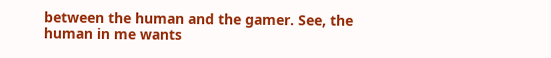between the human and the gamer. See, the human in me wants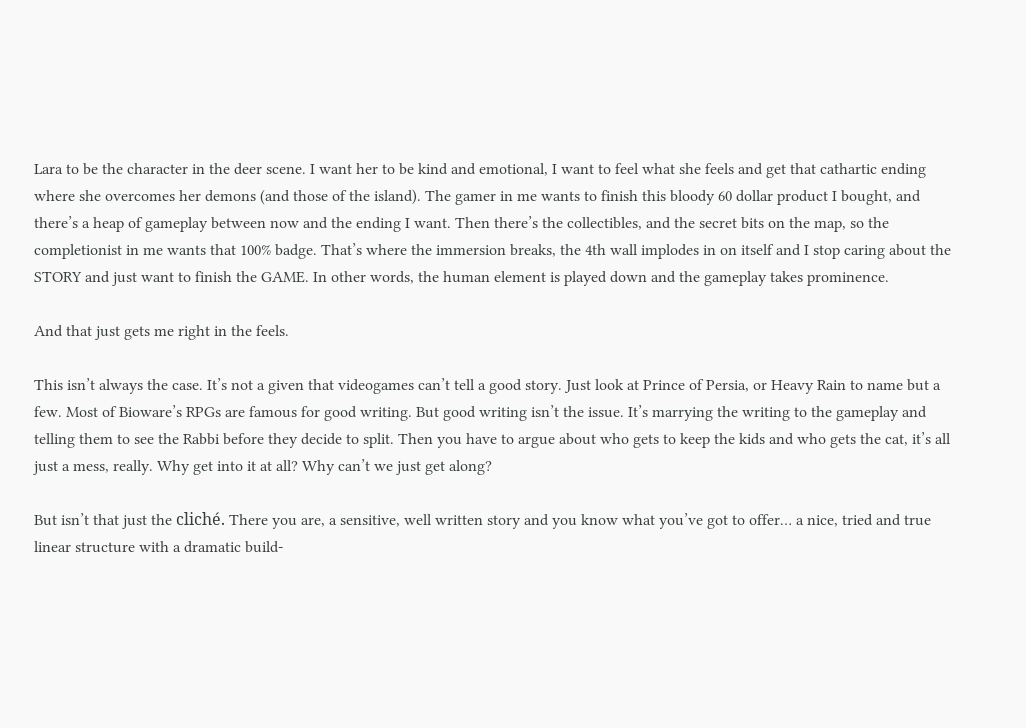Lara to be the character in the deer scene. I want her to be kind and emotional, I want to feel what she feels and get that cathartic ending where she overcomes her demons (and those of the island). The gamer in me wants to finish this bloody 60 dollar product I bought, and there’s a heap of gameplay between now and the ending I want. Then there’s the collectibles, and the secret bits on the map, so the completionist in me wants that 100% badge. That’s where the immersion breaks, the 4th wall implodes in on itself and I stop caring about the STORY and just want to finish the GAME. In other words, the human element is played down and the gameplay takes prominence.

And that just gets me right in the feels.

This isn’t always the case. It’s not a given that videogames can’t tell a good story. Just look at Prince of Persia, or Heavy Rain to name but a few. Most of Bioware’s RPGs are famous for good writing. But good writing isn’t the issue. It’s marrying the writing to the gameplay and telling them to see the Rabbi before they decide to split. Then you have to argue about who gets to keep the kids and who gets the cat, it’s all just a mess, really. Why get into it at all? Why can’t we just get along?

But isn’t that just the cliché. There you are, a sensitive, well written story and you know what you’ve got to offer… a nice, tried and true linear structure with a dramatic build-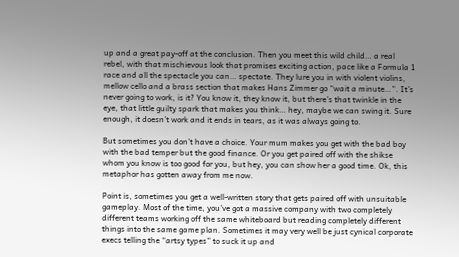up and a great pay-off at the conclusion. Then you meet this wild child… a real rebel, with that mischievous look that promises exciting action, pace like a Formula 1 race and all the spectacle you can… spectate. They lure you in with violent violins, mellow cello and a brass section that makes Hans Zimmer go “wait a minute…”. It’s never going to work, is it? You know it, they know it, but there’s that twinkle in the eye, that little guilty spark that makes you think… hey, maybe we can swing it. Sure enough, it doesn’t work and it ends in tears, as it was always going to.

But sometimes you don’t have a choice. Your mum makes you get with the bad boy with the bad temper but the good finance. Or you get paired off with the shikse whom you know is too good for you, but hey, you can show her a good time. Ok, this metaphor has gotten away from me now.

Point is, sometimes you get a well-written story that gets paired off with unsuitable gameplay. Most of the time, you’ve got a massive company with two completely different teams working off the same whiteboard but reading completely different things into the same game plan. Sometimes it may very well be just cynical corporate execs telling the “artsy types” to suck it up and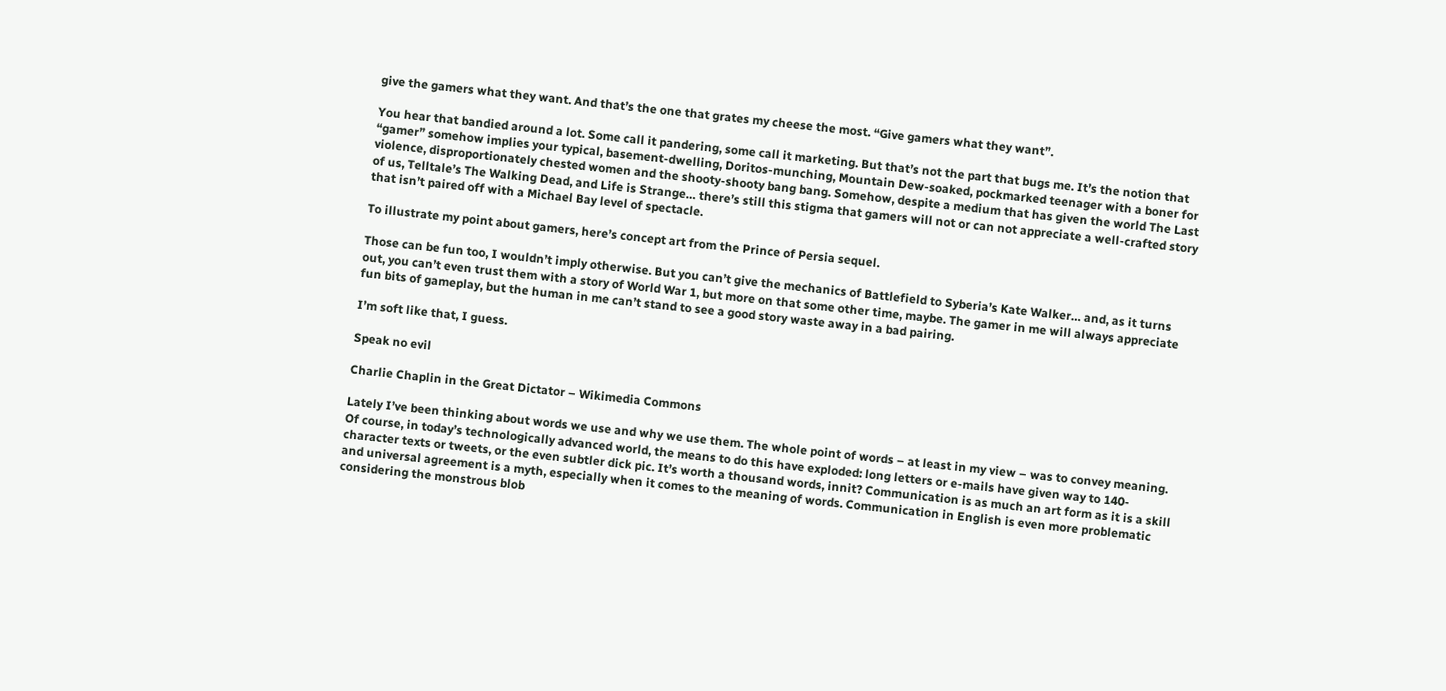give the gamers what they want. And that’s the one that grates my cheese the most. “Give gamers what they want”.

You hear that bandied around a lot. Some call it pandering, some call it marketing. But that’s not the part that bugs me. It’s the notion that “gamer” somehow implies your typical, basement-dwelling, Doritos-munching, Mountain Dew-soaked, pockmarked teenager with a boner for violence, disproportionately chested women and the shooty-shooty bang bang. Somehow, despite a medium that has given the world The Last of us, Telltale’s The Walking Dead, and Life is Strange… there’s still this stigma that gamers will not or can not appreciate a well-crafted story that isn’t paired off with a Michael Bay level of spectacle.

To illustrate my point about gamers, here’s concept art from the Prince of Persia sequel.

Those can be fun too, I wouldn’t imply otherwise. But you can’t give the mechanics of Battlefield to Syberia’s Kate Walker… and, as it turns out, you can’t even trust them with a story of World War 1, but more on that some other time, maybe. The gamer in me will always appreciate fun bits of gameplay, but the human in me can’t stand to see a good story waste away in a bad pairing.

I’m soft like that, I guess.

Speak no evil

Charlie Chaplin in the Great Dictator – Wikimedia Commons

Lately I’ve been thinking about words we use and why we use them. The whole point of words – at least in my view – was to convey meaning. Of course, in today’s technologically advanced world, the means to do this have exploded: long letters or e-mails have given way to 140-character texts or tweets, or the even subtler dick pic. It’s worth a thousand words, innit? Communication is as much an art form as it is a skill and universal agreement is a myth, especially when it comes to the meaning of words. Communication in English is even more problematic considering the monstrous blob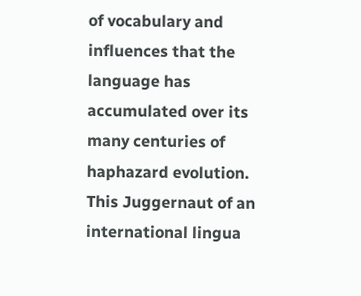of vocabulary and influences that the language has accumulated over its many centuries of haphazard evolution. This Juggernaut of an international lingua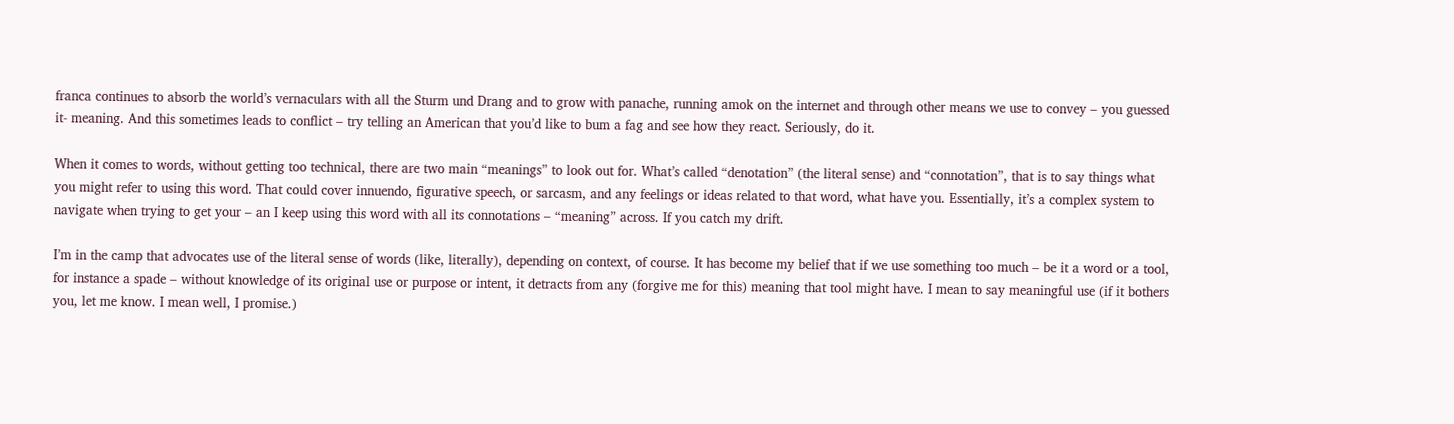franca continues to absorb the world’s vernaculars with all the Sturm und Drang and to grow with panache, running amok on the internet and through other means we use to convey – you guessed it- meaning. And this sometimes leads to conflict – try telling an American that you’d like to bum a fag and see how they react. Seriously, do it.

When it comes to words, without getting too technical, there are two main “meanings” to look out for. What’s called “denotation” (the literal sense) and “connotation”, that is to say things what you might refer to using this word. That could cover innuendo, figurative speech, or sarcasm, and any feelings or ideas related to that word, what have you. Essentially, it’s a complex system to navigate when trying to get your – an I keep using this word with all its connotations – “meaning” across. If you catch my drift.

I’m in the camp that advocates use of the literal sense of words (like, literally), depending on context, of course. It has become my belief that if we use something too much – be it a word or a tool, for instance a spade – without knowledge of its original use or purpose or intent, it detracts from any (forgive me for this) meaning that tool might have. I mean to say meaningful use (if it bothers you, let me know. I mean well, I promise.)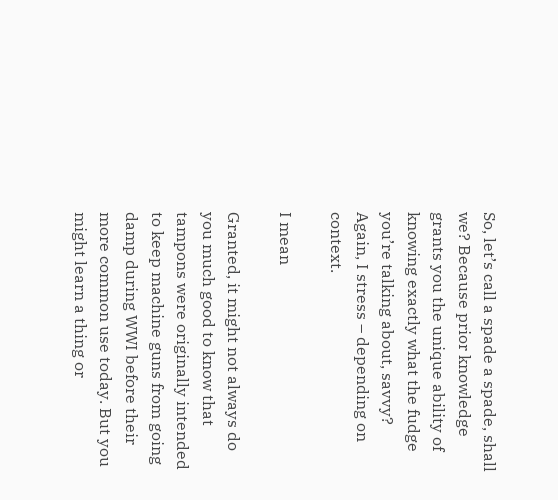So, let’s call a spade a spade, shall we? Because prior knowledge grants you the unique ability of knowing exactly what the fudge you’re talking about, savvy? Again, I stress – depending on context.

I mean

Granted, it might not always do you much good to know that tampons were originally intended to keep machine guns from going damp during WWI before their more common use today. But you might learn a thing or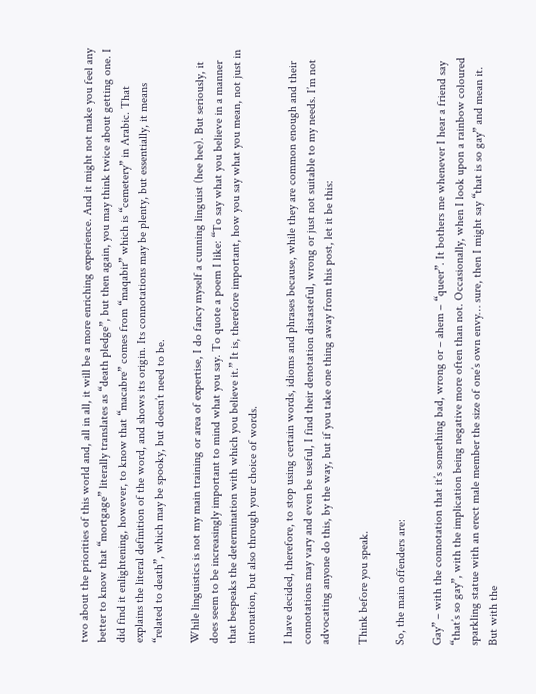two about the priorities of this world and, all in all, it will be a more enriching experience. And it might not make you feel any better to know that “mortgage” literally translates as “death pledge”, but then again, you may think twice about getting one. I did find it enlightening, however, to know that “macabre” comes from “maqabir” which is “cemetery” in Arabic. That explains the literal definition of the word, and shows its origin. Its connotations may be plenty, but essentially, it means “related to death”, which may be spooky, but doesn’t need to be.

While linguistics is not my main training or area of expertise, I do fancy myself a cunning linguist (hee hee). But seriously, it does seem to be increasingly important to mind what you say. To quote a poem I like: “To say what you believe in a manner that bespeaks the determination with which you believe it.” It is, therefore important, how you say what you mean, not just in intonation, but also through your choice of words.

I have decided, therefore, to stop using certain words, idioms and phrases because, while they are common enough and their connotations may vary and even be useful, I find their denotation distasteful, wrong or just not suitable to my needs. I’m not advocating anyone do this, by the way, but if you take one thing away from this post, let it be this:

Think before you speak.

So, the main offenders are:

Gay” – with the connotation that it’s something bad, wrong or – ahem – “queer”. It bothers me whenever I hear a friend say “that’s so gay”, with the implication being negative more often than not. Occasionally, when I look upon a rainbow coloured sparkling statue with an erect male member the size of one’s own envy… sure, then I might say “that is so gay” and mean it. But with the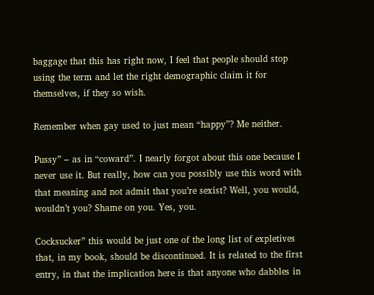baggage that this has right now, I feel that people should stop using the term and let the right demographic claim it for themselves, if they so wish.

Remember when gay used to just mean “happy”? Me neither.

Pussy” – as in “coward”. I nearly forgot about this one because I never use it. But really, how can you possibly use this word with that meaning and not admit that you’re sexist? Well, you would, wouldn’t you? Shame on you. Yes, you.

Cocksucker” this would be just one of the long list of expletives that, in my book, should be discontinued. It is related to the first entry, in that the implication here is that anyone who dabbles in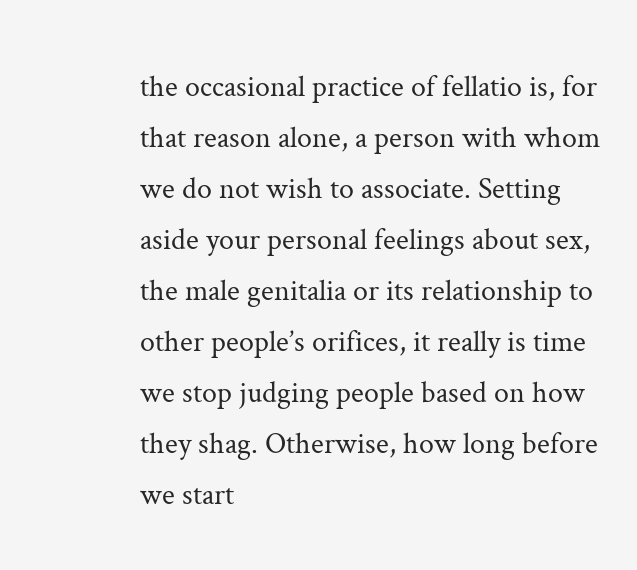the occasional practice of fellatio is, for that reason alone, a person with whom we do not wish to associate. Setting aside your personal feelings about sex, the male genitalia or its relationship to other people’s orifices, it really is time we stop judging people based on how they shag. Otherwise, how long before we start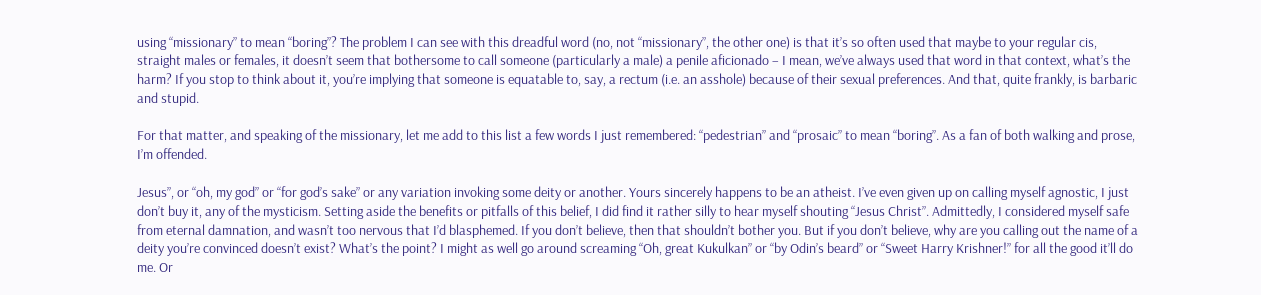using “missionary” to mean “boring”? The problem I can see with this dreadful word (no, not “missionary”, the other one) is that it’s so often used that maybe to your regular cis, straight males or females, it doesn’t seem that bothersome to call someone (particularly a male) a penile aficionado – I mean, we’ve always used that word in that context, what’s the harm? If you stop to think about it, you’re implying that someone is equatable to, say, a rectum (i.e. an asshole) because of their sexual preferences. And that, quite frankly, is barbaric and stupid.

For that matter, and speaking of the missionary, let me add to this list a few words I just remembered: “pedestrian” and “prosaic” to mean “boring”. As a fan of both walking and prose, I’m offended.

Jesus”, or “oh, my god” or “for god’s sake” or any variation invoking some deity or another. Yours sincerely happens to be an atheist. I’ve even given up on calling myself agnostic, I just don’t buy it, any of the mysticism. Setting aside the benefits or pitfalls of this belief, I did find it rather silly to hear myself shouting “Jesus Christ”. Admittedly, I considered myself safe from eternal damnation, and wasn’t too nervous that I’d blasphemed. If you don’t believe, then that shouldn’t bother you. But if you don’t believe, why are you calling out the name of a deity you’re convinced doesn’t exist? What’s the point? I might as well go around screaming “Oh, great Kukulkan” or “by Odin’s beard” or “Sweet Harry Krishner!” for all the good it’ll do me. Or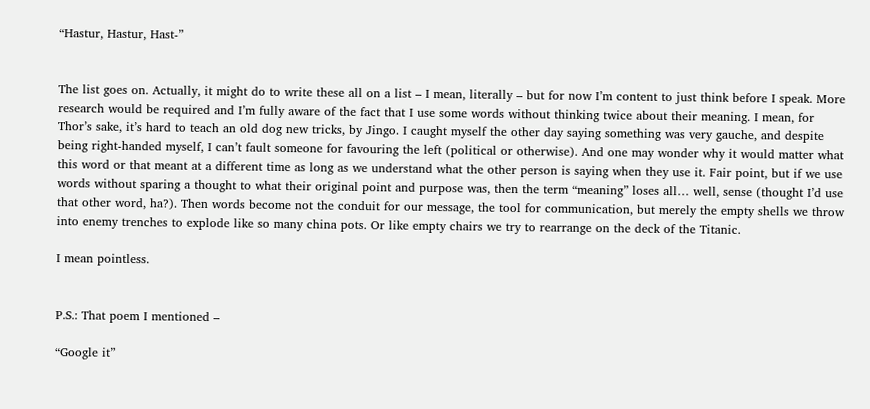“Hastur, Hastur, Hast-”


The list goes on. Actually, it might do to write these all on a list – I mean, literally – but for now I’m content to just think before I speak. More research would be required and I’m fully aware of the fact that I use some words without thinking twice about their meaning. I mean, for Thor’s sake, it’s hard to teach an old dog new tricks, by Jingo. I caught myself the other day saying something was very gauche, and despite being right-handed myself, I can’t fault someone for favouring the left (political or otherwise). And one may wonder why it would matter what this word or that meant at a different time as long as we understand what the other person is saying when they use it. Fair point, but if we use words without sparing a thought to what their original point and purpose was, then the term “meaning” loses all… well, sense (thought I’d use that other word, ha?). Then words become not the conduit for our message, the tool for communication, but merely the empty shells we throw into enemy trenches to explode like so many china pots. Or like empty chairs we try to rearrange on the deck of the Titanic.

I mean pointless.


P.S.: That poem I mentioned –

“Google it”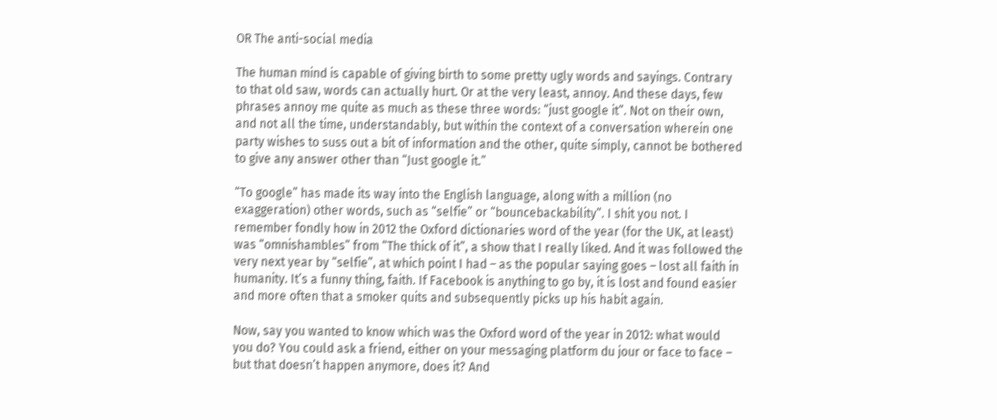OR The anti-social media

The human mind is capable of giving birth to some pretty ugly words and sayings. Contrary to that old saw, words can actually hurt. Or at the very least, annoy. And these days, few phrases annoy me quite as much as these three words: “just google it”. Not on their own, and not all the time, understandably, but within the context of a conversation wherein one party wishes to suss out a bit of information and the other, quite simply, cannot be bothered to give any answer other than “Just google it.”

“To google” has made its way into the English language, along with a million (no exaggeration) other words, such as “selfie” or “bouncebackability”. I shit you not. I remember fondly how in 2012 the Oxford dictionaries word of the year (for the UK, at least) was “omnishambles” from “The thick of it”, a show that I really liked. And it was followed the very next year by “selfie”, at which point I had – as the popular saying goes – lost all faith in humanity. It’s a funny thing, faith. If Facebook is anything to go by, it is lost and found easier and more often that a smoker quits and subsequently picks up his habit again.

Now, say you wanted to know which was the Oxford word of the year in 2012: what would you do? You could ask a friend, either on your messaging platform du jour or face to face – but that doesn’t happen anymore, does it? And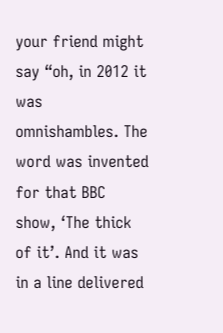your friend might say “oh, in 2012 it was omnishambles. The word was invented for that BBC show, ‘The thick of it’. And it was in a line delivered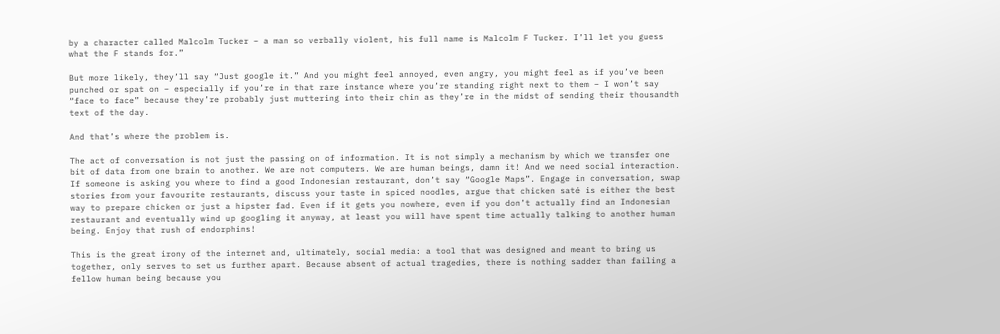by a character called Malcolm Tucker – a man so verbally violent, his full name is Malcolm F Tucker. I’ll let you guess what the F stands for.”

But more likely, they’ll say “Just google it.” And you might feel annoyed, even angry, you might feel as if you’ve been punched or spat on – especially if you’re in that rare instance where you’re standing right next to them – I won’t say “face to face” because they’re probably just muttering into their chin as they’re in the midst of sending their thousandth text of the day.

And that’s where the problem is.

The act of conversation is not just the passing on of information. It is not simply a mechanism by which we transfer one bit of data from one brain to another. We are not computers. We are human beings, damn it! And we need social interaction. If someone is asking you where to find a good Indonesian restaurant, don’t say “Google Maps”. Engage in conversation, swap stories from your favourite restaurants, discuss your taste in spiced noodles, argue that chicken saté is either the best way to prepare chicken or just a hipster fad. Even if it gets you nowhere, even if you don’t actually find an Indonesian restaurant and eventually wind up googling it anyway, at least you will have spent time actually talking to another human being. Enjoy that rush of endorphins!

This is the great irony of the internet and, ultimately, social media: a tool that was designed and meant to bring us together, only serves to set us further apart. Because absent of actual tragedies, there is nothing sadder than failing a fellow human being because you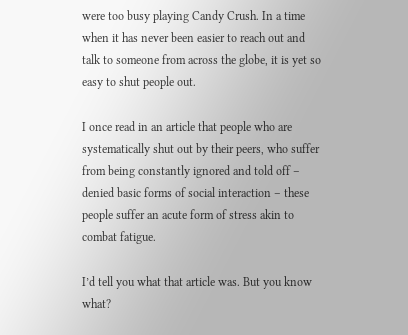were too busy playing Candy Crush. In a time when it has never been easier to reach out and talk to someone from across the globe, it is yet so easy to shut people out.

I once read in an article that people who are systematically shut out by their peers, who suffer from being constantly ignored and told off – denied basic forms of social interaction – these people suffer an acute form of stress akin to combat fatigue.

I’d tell you what that article was. But you know what?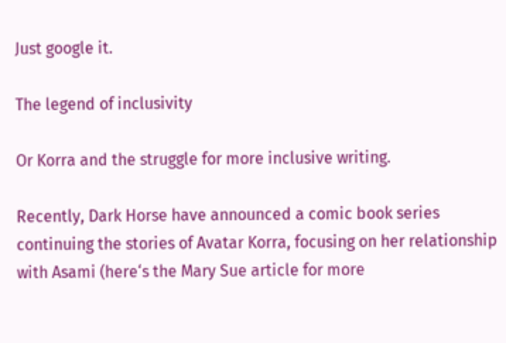Just google it.

The legend of inclusivity

Or Korra and the struggle for more inclusive writing.

Recently, Dark Horse have announced a comic book series continuing the stories of Avatar Korra, focusing on her relationship with Asami (here‘s the Mary Sue article for more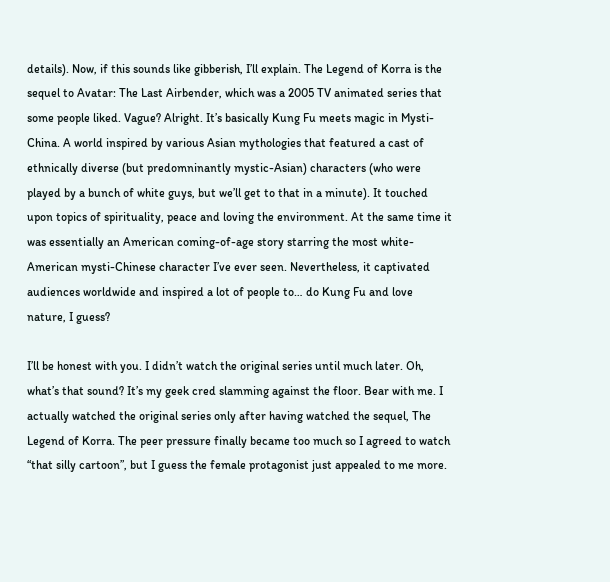details). Now, if this sounds like gibberish, I’ll explain. The Legend of Korra is the sequel to Avatar: The Last Airbender, which was a 2005 TV animated series that some people liked. Vague? Alright. It’s basically Kung Fu meets magic in Mysti-China. A world inspired by various Asian mythologies that featured a cast of ethnically diverse (but predomninantly mystic-Asian) characters (who were played by a bunch of white guys, but we’ll get to that in a minute). It touched upon topics of spirituality, peace and loving the environment. At the same time it was essentially an American coming-of-age story starring the most white-American mysti-Chinese character I’ve ever seen. Nevertheless, it captivated audiences worldwide and inspired a lot of people to… do Kung Fu and love nature, I guess?

I’ll be honest with you. I didn’t watch the original series until much later. Oh, what’s that sound? It’s my geek cred slamming against the floor. Bear with me. I actually watched the original series only after having watched the sequel, The Legend of Korra. The peer pressure finally became too much so I agreed to watch “that silly cartoon”, but I guess the female protagonist just appealed to me more.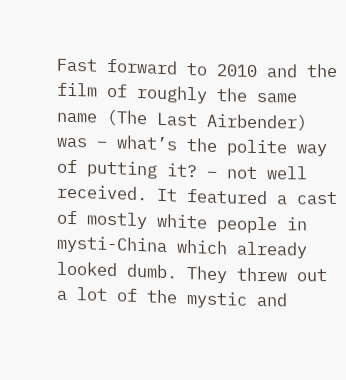Fast forward to 2010 and the film of roughly the same name (The Last Airbender) was – what’s the polite way of putting it? – not well received. It featured a cast of mostly white people in mysti-China which already looked dumb. They threw out a lot of the mystic and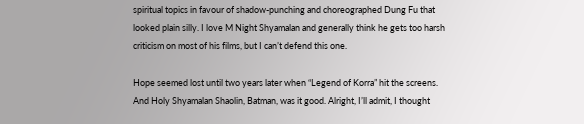spiritual topics in favour of shadow-punching and choreographed Dung Fu that looked plain silly. I love M Night Shyamalan and generally think he gets too harsh criticism on most of his films, but I can’t defend this one.

Hope seemed lost until two years later when “Legend of Korra” hit the screens. And Holy Shyamalan Shaolin, Batman, was it good. Alright, I’ll admit, I thought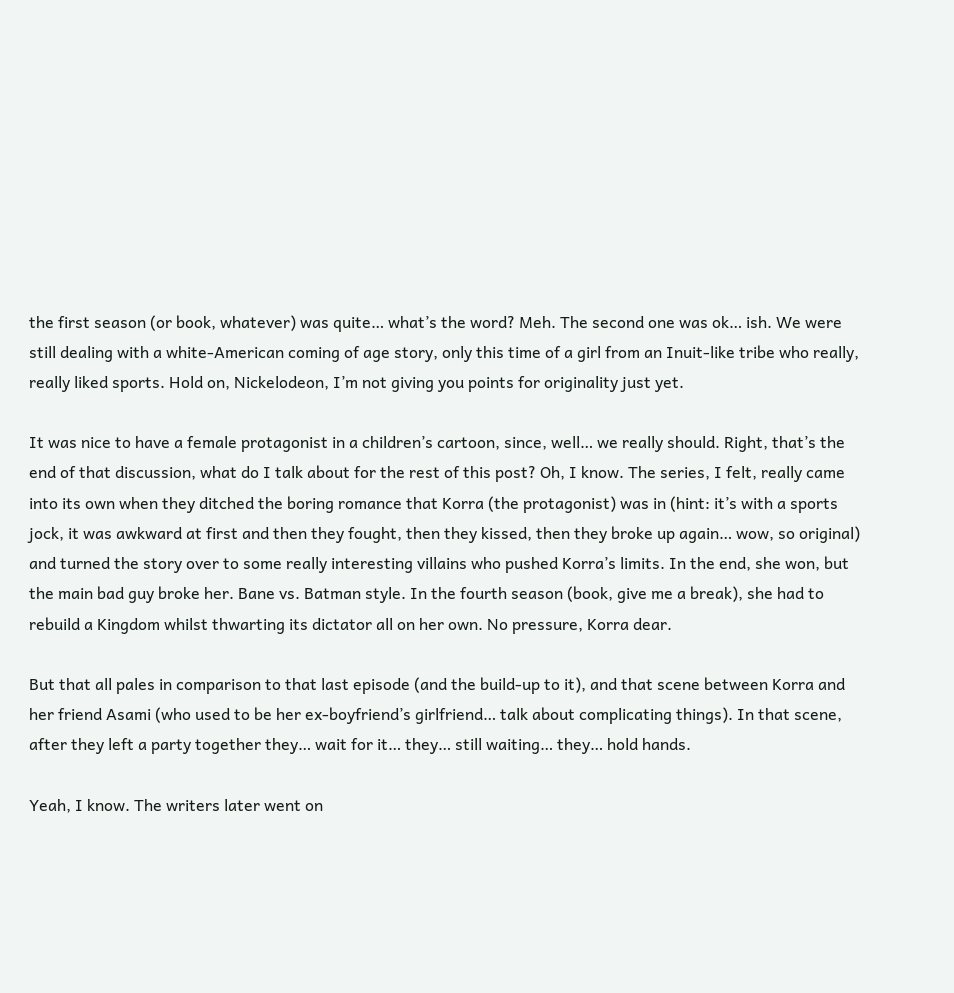the first season (or book, whatever) was quite… what’s the word? Meh. The second one was ok… ish. We were still dealing with a white-American coming of age story, only this time of a girl from an Inuit-like tribe who really, really liked sports. Hold on, Nickelodeon, I’m not giving you points for originality just yet.

It was nice to have a female protagonist in a children’s cartoon, since, well… we really should. Right, that’s the end of that discussion, what do I talk about for the rest of this post? Oh, I know. The series, I felt, really came into its own when they ditched the boring romance that Korra (the protagonist) was in (hint: it’s with a sports jock, it was awkward at first and then they fought, then they kissed, then they broke up again… wow, so original) and turned the story over to some really interesting villains who pushed Korra’s limits. In the end, she won, but the main bad guy broke her. Bane vs. Batman style. In the fourth season (book, give me a break), she had to rebuild a Kingdom whilst thwarting its dictator all on her own. No pressure, Korra dear.

But that all pales in comparison to that last episode (and the build-up to it), and that scene between Korra and her friend Asami (who used to be her ex-boyfriend’s girlfriend… talk about complicating things). In that scene, after they left a party together they… wait for it… they… still waiting… they… hold hands.

Yeah, I know. The writers later went on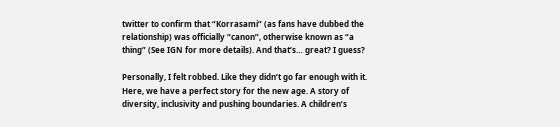twitter to confirm that “Korrasami” (as fans have dubbed the relationship) was officially “canon”, otherwise known as “a thing” (See IGN for more details). And that’s… great? I guess?

Personally, I felt robbed. Like they didn’t go far enough with it. Here, we have a perfect story for the new age. A story of diversity, inclusivity and pushing boundaries. A children’s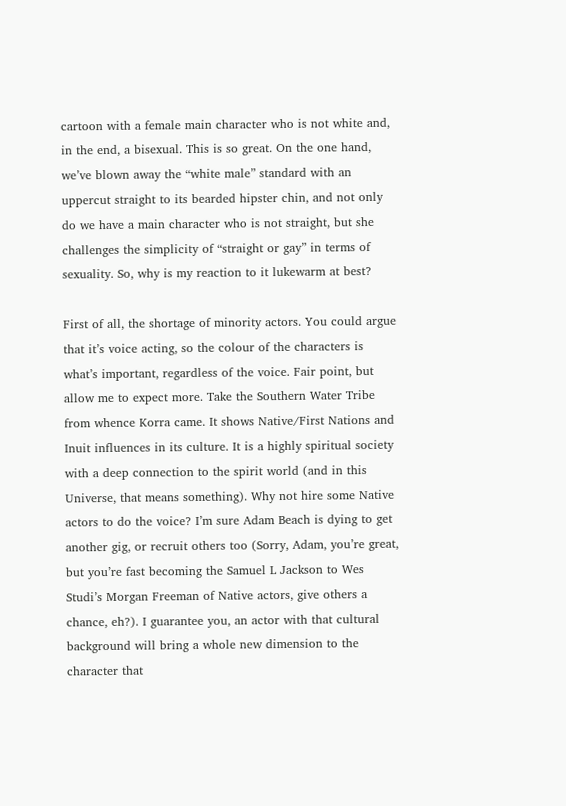cartoon with a female main character who is not white and, in the end, a bisexual. This is so great. On the one hand, we’ve blown away the “white male” standard with an uppercut straight to its bearded hipster chin, and not only do we have a main character who is not straight, but she challenges the simplicity of “straight or gay” in terms of sexuality. So, why is my reaction to it lukewarm at best?

First of all, the shortage of minority actors. You could argue that it’s voice acting, so the colour of the characters is what’s important, regardless of the voice. Fair point, but allow me to expect more. Take the Southern Water Tribe from whence Korra came. It shows Native/First Nations and Inuit influences in its culture. It is a highly spiritual society with a deep connection to the spirit world (and in this Universe, that means something). Why not hire some Native actors to do the voice? I’m sure Adam Beach is dying to get another gig, or recruit others too (Sorry, Adam, you’re great, but you’re fast becoming the Samuel L Jackson to Wes Studi’s Morgan Freeman of Native actors, give others a chance, eh?). I guarantee you, an actor with that cultural background will bring a whole new dimension to the character that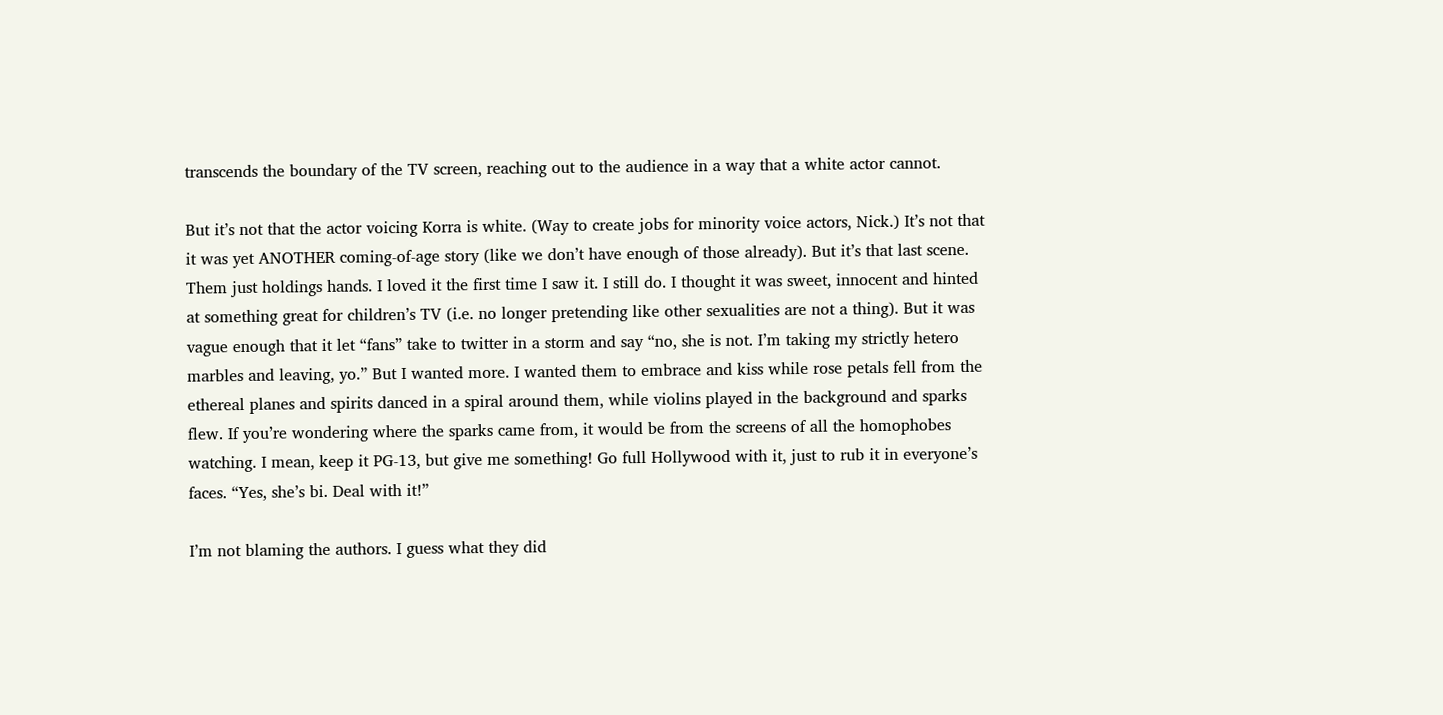transcends the boundary of the TV screen, reaching out to the audience in a way that a white actor cannot.

But it’s not that the actor voicing Korra is white. (Way to create jobs for minority voice actors, Nick.) It’s not that it was yet ANOTHER coming-of-age story (like we don’t have enough of those already). But it’s that last scene. Them just holdings hands. I loved it the first time I saw it. I still do. I thought it was sweet, innocent and hinted at something great for children’s TV (i.e. no longer pretending like other sexualities are not a thing). But it was vague enough that it let “fans” take to twitter in a storm and say “no, she is not. I’m taking my strictly hetero marbles and leaving, yo.” But I wanted more. I wanted them to embrace and kiss while rose petals fell from the ethereal planes and spirits danced in a spiral around them, while violins played in the background and sparks flew. If you’re wondering where the sparks came from, it would be from the screens of all the homophobes watching. I mean, keep it PG-13, but give me something! Go full Hollywood with it, just to rub it in everyone’s faces. “Yes, she’s bi. Deal with it!”

I’m not blaming the authors. I guess what they did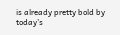is already pretty bold by today’s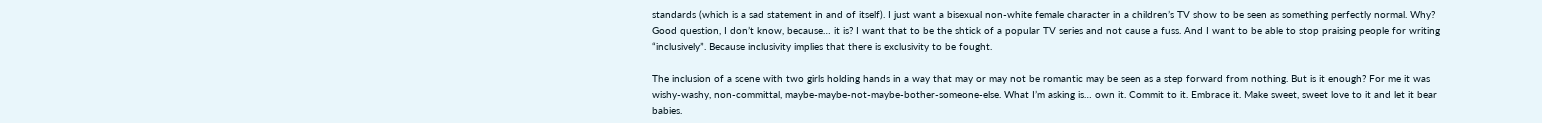standards (which is a sad statement in and of itself). I just want a bisexual non-white female character in a children’s TV show to be seen as something perfectly normal. Why? Good question, I don’t know, because… it is? I want that to be the shtick of a popular TV series and not cause a fuss. And I want to be able to stop praising people for writing “inclusively”. Because inclusivity implies that there is exclusivity to be fought.

The inclusion of a scene with two girls holding hands in a way that may or may not be romantic may be seen as a step forward from nothing. But is it enough? For me it was wishy-washy, non-committal, maybe-maybe-not-maybe-bother-someone-else. What I’m asking is… own it. Commit to it. Embrace it. Make sweet, sweet love to it and let it bear babies.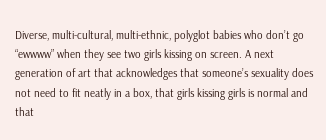Diverse, multi-cultural, multi-ethnic, polyglot babies who don’t go “ewwww” when they see two girls kissing on screen. A next generation of art that acknowledges that someone’s sexuality does not need to fit neatly in a box, that girls kissing girls is normal and that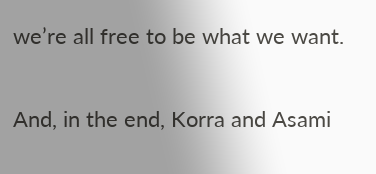we’re all free to be what we want.

And, in the end, Korra and Asami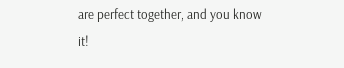are perfect together, and you know it!